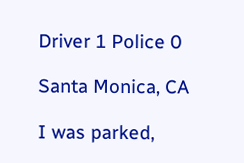Driver 1 Police 0

Santa Monica, CA

I was parked,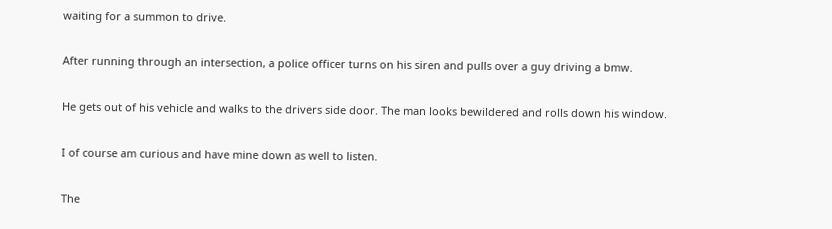waiting for a summon to drive.

After running through an intersection, a police officer turns on his siren and pulls over a guy driving a bmw.

He gets out of his vehicle and walks to the drivers side door. The man looks bewildered and rolls down his window.

I of course am curious and have mine down as well to listen.

The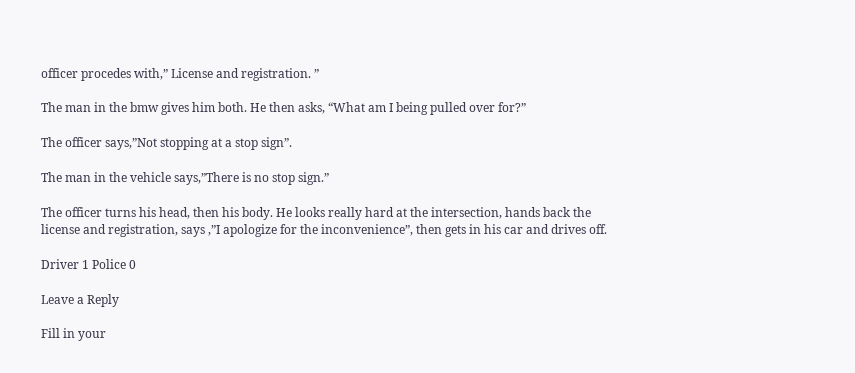officer procedes with,” License and registration. ”

The man in the bmw gives him both. He then asks, “What am I being pulled over for?”

The officer says,”Not stopping at a stop sign”.

The man in the vehicle says,”There is no stop sign.”

The officer turns his head, then his body. He looks really hard at the intersection, hands back the license and registration, says ,”I apologize for the inconvenience”, then gets in his car and drives off.

Driver 1 Police 0

Leave a Reply

Fill in your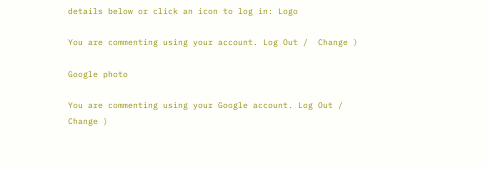details below or click an icon to log in: Logo

You are commenting using your account. Log Out /  Change )

Google photo

You are commenting using your Google account. Log Out /  Change )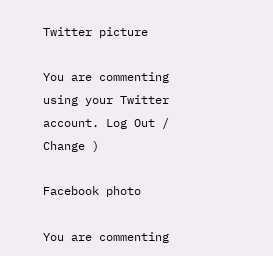Twitter picture

You are commenting using your Twitter account. Log Out /  Change )

Facebook photo

You are commenting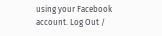using your Facebook account. Log Out /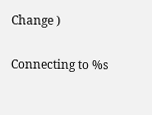Change )

Connecting to %s